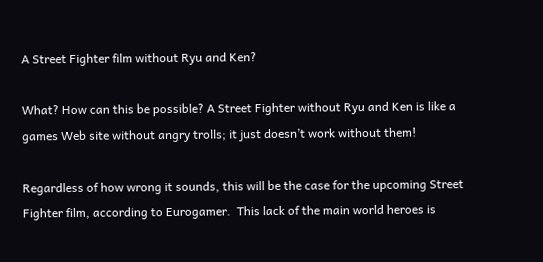A Street Fighter film without Ryu and Ken?

What? How can this be possible? A Street Fighter without Ryu and Ken is like a games Web site without angry trolls; it just doesn’t work without them!

Regardless of how wrong it sounds, this will be the case for the upcoming Street Fighter film, according to Eurogamer.  This lack of the main world heroes is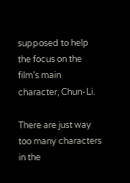supposed to help the focus on the film’s main character, Chun-Li.

There are just way too many characters in the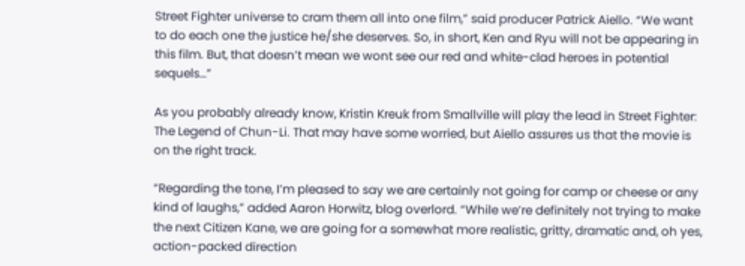Street Fighter universe to cram them all into one film,” said producer Patrick Aiello. “We want to do each one the justice he/she deserves. So, in short, Ken and Ryu will not be appearing in this film. But, that doesn’t mean we wont see our red and white-clad heroes in potential sequels…”

As you probably already know, Kristin Kreuk from Smallville will play the lead in Street Fighter: The Legend of Chun-Li. That may have some worried, but Aiello assures us that the movie is on the right track.

“Regarding the tone, I’m pleased to say we are certainly not going for camp or cheese or any kind of laughs,” added Aaron Horwitz, blog overlord. “While we’re definitely not trying to make the next Citizen Kane, we are going for a somewhat more realistic, gritty, dramatic and, oh yes, action-packed direction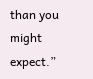than you might expect.”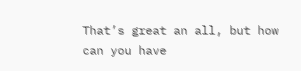That’s great an all, but how can you have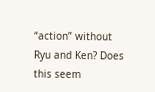“action” without Ryu and Ken? Does this seem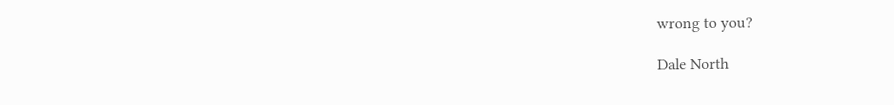wrong to you?

Dale North